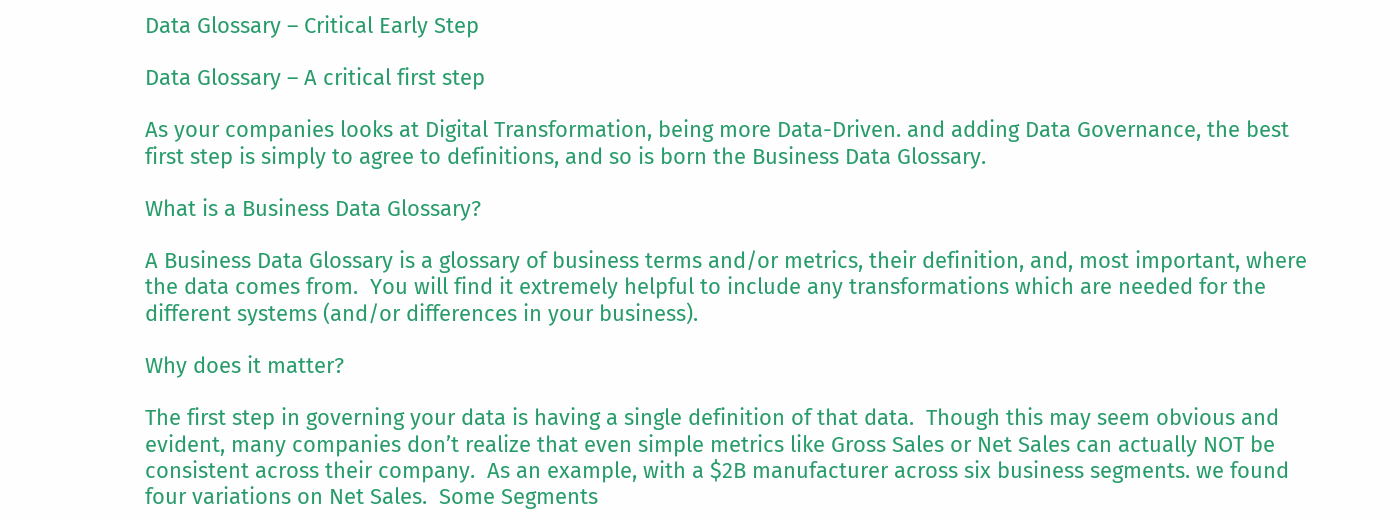Data Glossary – Critical Early Step

Data Glossary – A critical first step

As your companies looks at Digital Transformation, being more Data-Driven. and adding Data Governance, the best first step is simply to agree to definitions, and so is born the Business Data Glossary.

What is a Business Data Glossary?

A Business Data Glossary is a glossary of business terms and/or metrics, their definition, and, most important, where the data comes from.  You will find it extremely helpful to include any transformations which are needed for the different systems (and/or differences in your business).

Why does it matter?

The first step in governing your data is having a single definition of that data.  Though this may seem obvious and evident, many companies don’t realize that even simple metrics like Gross Sales or Net Sales can actually NOT be consistent across their company.  As an example, with a $2B manufacturer across six business segments. we found four variations on Net Sales.  Some Segments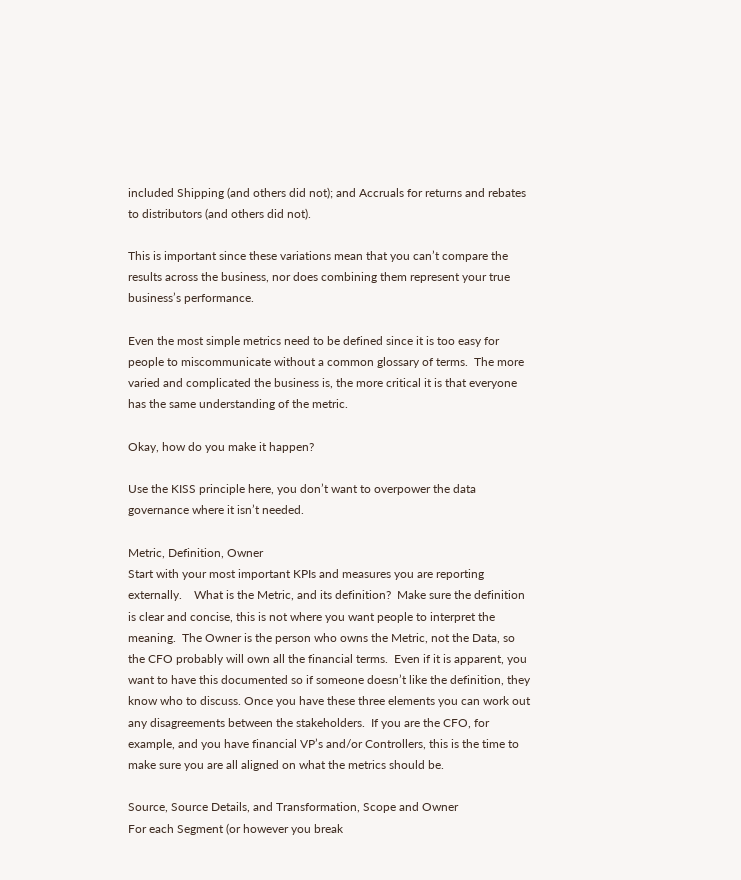included Shipping (and others did not); and Accruals for returns and rebates to distributors (and others did not).

This is important since these variations mean that you can’t compare the results across the business, nor does combining them represent your true business’s performance.

Even the most simple metrics need to be defined since it is too easy for people to miscommunicate without a common glossary of terms.  The more varied and complicated the business is, the more critical it is that everyone has the same understanding of the metric.

Okay, how do you make it happen?

Use the KISS principle here, you don’t want to overpower the data governance where it isn’t needed.

Metric, Definition, Owner
Start with your most important KPIs and measures you are reporting externally.    What is the Metric, and its definition?  Make sure the definition is clear and concise, this is not where you want people to interpret the meaning.  The Owner is the person who owns the Metric, not the Data, so the CFO probably will own all the financial terms.  Even if it is apparent, you want to have this documented so if someone doesn’t like the definition, they know who to discuss. Once you have these three elements you can work out any disagreements between the stakeholders.  If you are the CFO, for example, and you have financial VP’s and/or Controllers, this is the time to make sure you are all aligned on what the metrics should be.

Source, Source Details, and Transformation, Scope and Owner
For each Segment (or however you break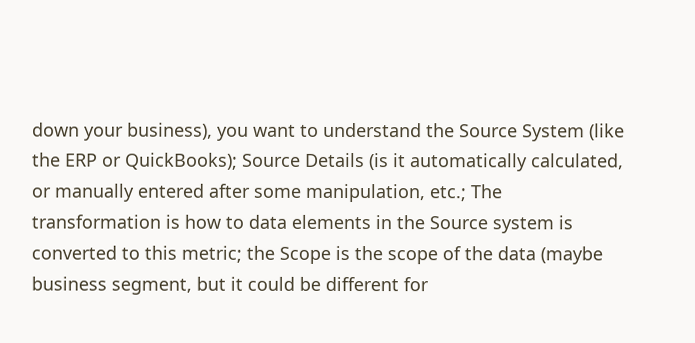down your business), you want to understand the Source System (like the ERP or QuickBooks); Source Details (is it automatically calculated, or manually entered after some manipulation, etc.; The transformation is how to data elements in the Source system is converted to this metric; the Scope is the scope of the data (maybe business segment, but it could be different for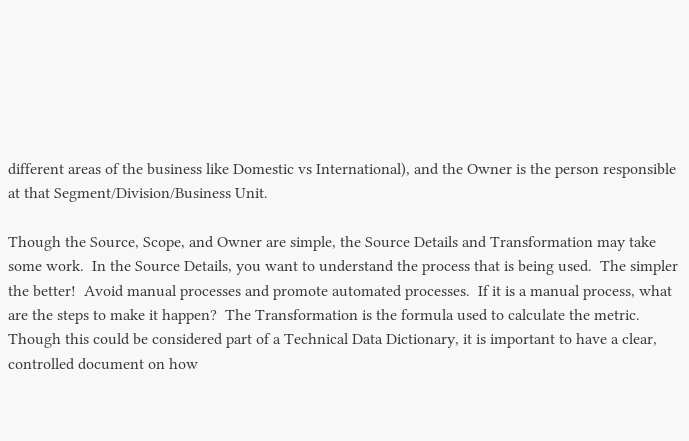different areas of the business like Domestic vs International), and the Owner is the person responsible at that Segment/Division/Business Unit.

Though the Source, Scope, and Owner are simple, the Source Details and Transformation may take some work.  In the Source Details, you want to understand the process that is being used.  The simpler the better!  Avoid manual processes and promote automated processes.  If it is a manual process, what are the steps to make it happen?  The Transformation is the formula used to calculate the metric.  Though this could be considered part of a Technical Data Dictionary, it is important to have a clear, controlled document on how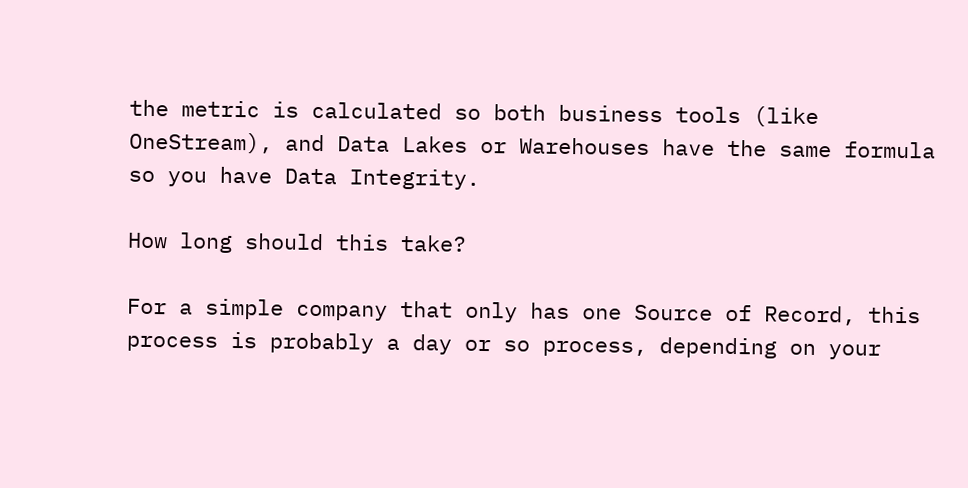the metric is calculated so both business tools (like OneStream), and Data Lakes or Warehouses have the same formula so you have Data Integrity.

How long should this take?

For a simple company that only has one Source of Record, this process is probably a day or so process, depending on your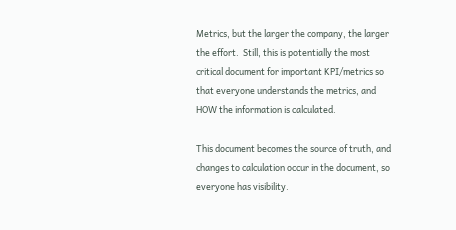Metrics, but the larger the company, the larger the effort.  Still, this is potentially the most critical document for important KPI/metrics so that everyone understands the metrics, and HOW the information is calculated.

This document becomes the source of truth, and changes to calculation occur in the document, so everyone has visibility.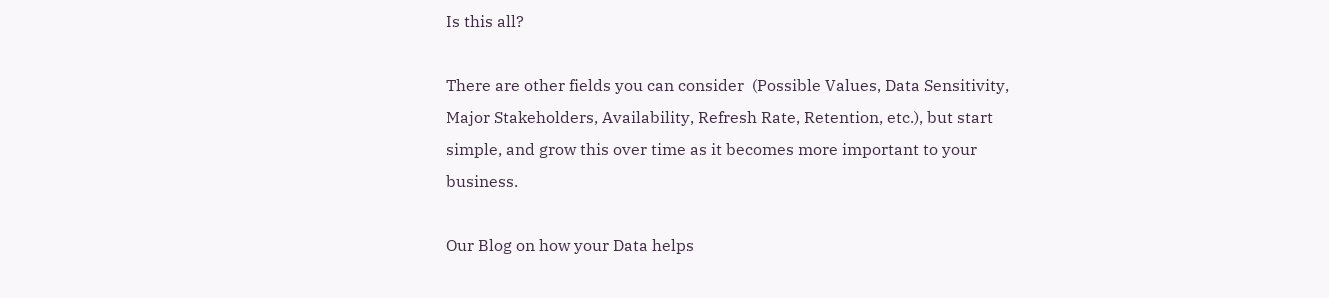Is this all?

There are other fields you can consider  (Possible Values, Data Sensitivity, Major Stakeholders, Availability, Refresh Rate, Retention, etc.), but start simple, and grow this over time as it becomes more important to your business.

Our Blog on how your Data helps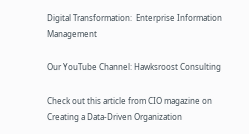Digital Transformation:  Enterprise Information Management

Our YouTube Channel: Hawksroost Consulting

Check out this article from CIO magazine on Creating a Data-Driven Organization